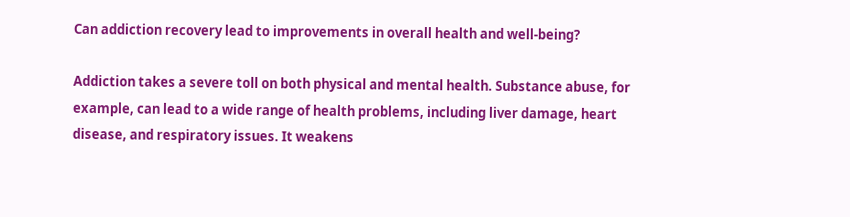Can addiction recovery lead to improvements in overall health and well-being?

Addiction takes a severe toll on both physical and mental health. Substance abuse, for example, can lead to a wide range of health problems, including liver damage, heart disease, and respiratory issues. It weakens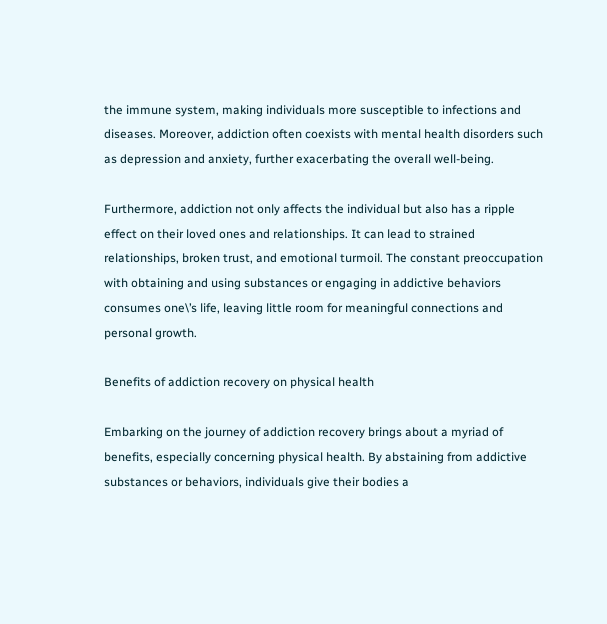the immune system, making individuals more susceptible to infections and diseases. Moreover, addiction often coexists with mental health disorders such as depression and anxiety, further exacerbating the overall well-being.

Furthermore, addiction not only affects the individual but also has a ripple effect on their loved ones and relationships. It can lead to strained relationships, broken trust, and emotional turmoil. The constant preoccupation with obtaining and using substances or engaging in addictive behaviors consumes one\’s life, leaving little room for meaningful connections and personal growth.

Benefits of addiction recovery on physical health

Embarking on the journey of addiction recovery brings about a myriad of benefits, especially concerning physical health. By abstaining from addictive substances or behaviors, individuals give their bodies a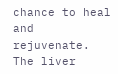chance to heal and rejuvenate. The liver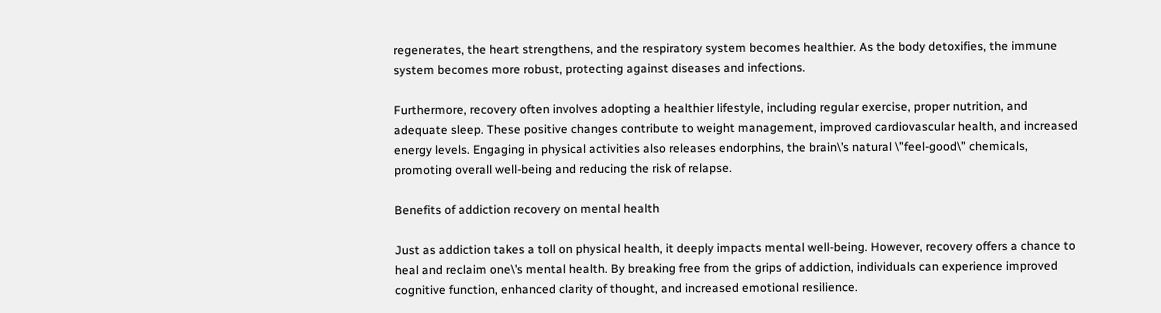regenerates, the heart strengthens, and the respiratory system becomes healthier. As the body detoxifies, the immune system becomes more robust, protecting against diseases and infections.

Furthermore, recovery often involves adopting a healthier lifestyle, including regular exercise, proper nutrition, and adequate sleep. These positive changes contribute to weight management, improved cardiovascular health, and increased energy levels. Engaging in physical activities also releases endorphins, the brain\’s natural \”feel-good\” chemicals, promoting overall well-being and reducing the risk of relapse.

Benefits of addiction recovery on mental health

Just as addiction takes a toll on physical health, it deeply impacts mental well-being. However, recovery offers a chance to heal and reclaim one\’s mental health. By breaking free from the grips of addiction, individuals can experience improved cognitive function, enhanced clarity of thought, and increased emotional resilience.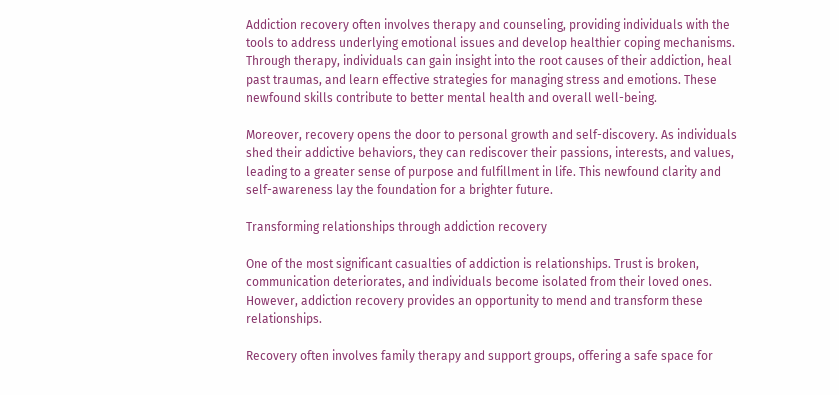Addiction recovery often involves therapy and counseling, providing individuals with the tools to address underlying emotional issues and develop healthier coping mechanisms. Through therapy, individuals can gain insight into the root causes of their addiction, heal past traumas, and learn effective strategies for managing stress and emotions. These newfound skills contribute to better mental health and overall well-being.

Moreover, recovery opens the door to personal growth and self-discovery. As individuals shed their addictive behaviors, they can rediscover their passions, interests, and values, leading to a greater sense of purpose and fulfillment in life. This newfound clarity and self-awareness lay the foundation for a brighter future.

Transforming relationships through addiction recovery

One of the most significant casualties of addiction is relationships. Trust is broken, communication deteriorates, and individuals become isolated from their loved ones. However, addiction recovery provides an opportunity to mend and transform these relationships.

Recovery often involves family therapy and support groups, offering a safe space for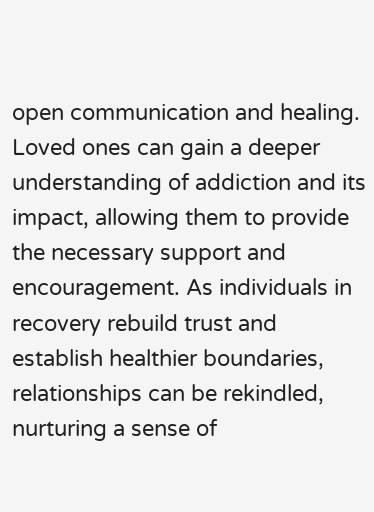open communication and healing. Loved ones can gain a deeper understanding of addiction and its impact, allowing them to provide the necessary support and encouragement. As individuals in recovery rebuild trust and establish healthier boundaries, relationships can be rekindled, nurturing a sense of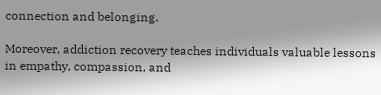connection and belonging.

Moreover, addiction recovery teaches individuals valuable lessons in empathy, compassion, and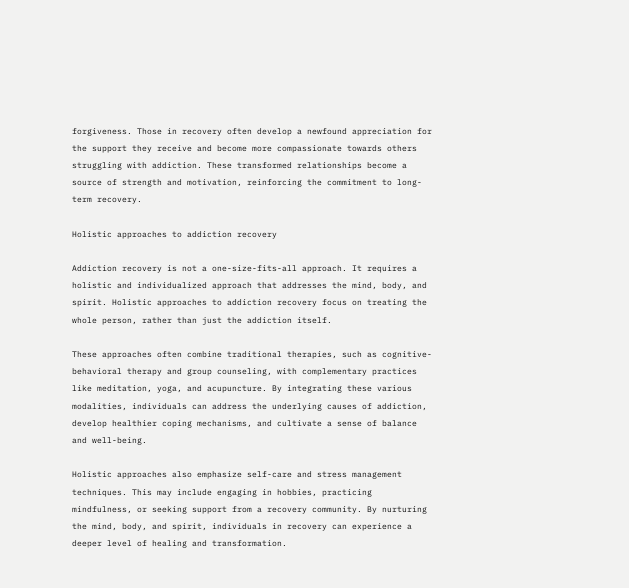forgiveness. Those in recovery often develop a newfound appreciation for the support they receive and become more compassionate towards others struggling with addiction. These transformed relationships become a source of strength and motivation, reinforcing the commitment to long-term recovery.

Holistic approaches to addiction recovery

Addiction recovery is not a one-size-fits-all approach. It requires a holistic and individualized approach that addresses the mind, body, and spirit. Holistic approaches to addiction recovery focus on treating the whole person, rather than just the addiction itself.

These approaches often combine traditional therapies, such as cognitive-behavioral therapy and group counseling, with complementary practices like meditation, yoga, and acupuncture. By integrating these various modalities, individuals can address the underlying causes of addiction, develop healthier coping mechanisms, and cultivate a sense of balance and well-being.

Holistic approaches also emphasize self-care and stress management techniques. This may include engaging in hobbies, practicing mindfulness, or seeking support from a recovery community. By nurturing the mind, body, and spirit, individuals in recovery can experience a deeper level of healing and transformation.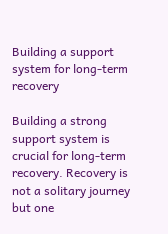Building a support system for long-term recovery

Building a strong support system is crucial for long-term recovery. Recovery is not a solitary journey but one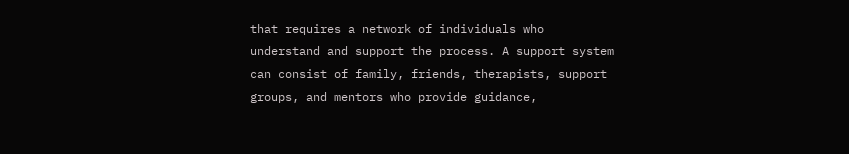that requires a network of individuals who understand and support the process. A support system can consist of family, friends, therapists, support groups, and mentors who provide guidance,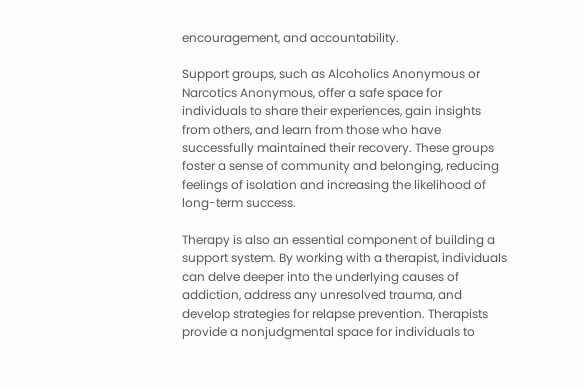encouragement, and accountability.

Support groups, such as Alcoholics Anonymous or Narcotics Anonymous, offer a safe space for individuals to share their experiences, gain insights from others, and learn from those who have successfully maintained their recovery. These groups foster a sense of community and belonging, reducing feelings of isolation and increasing the likelihood of long-term success.

Therapy is also an essential component of building a support system. By working with a therapist, individuals can delve deeper into the underlying causes of addiction, address any unresolved trauma, and develop strategies for relapse prevention. Therapists provide a nonjudgmental space for individuals to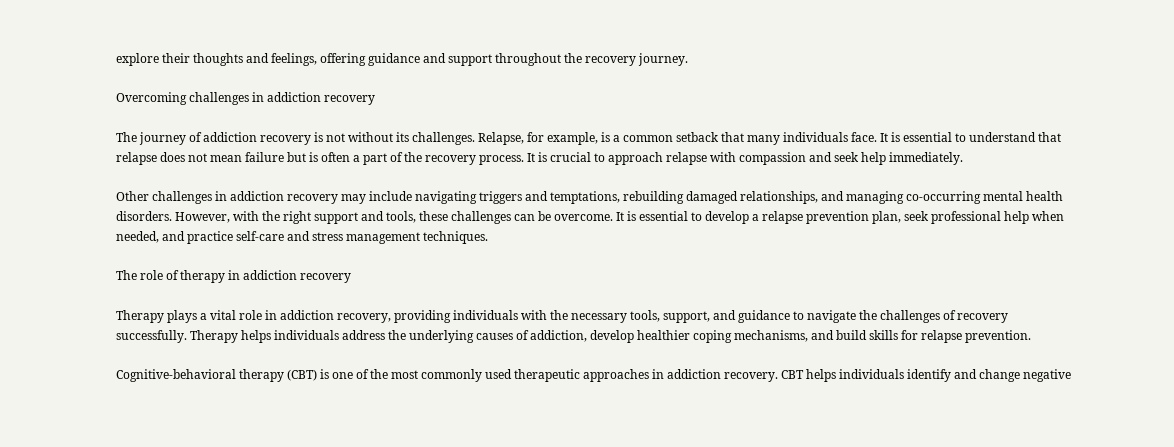explore their thoughts and feelings, offering guidance and support throughout the recovery journey.

Overcoming challenges in addiction recovery

The journey of addiction recovery is not without its challenges. Relapse, for example, is a common setback that many individuals face. It is essential to understand that relapse does not mean failure but is often a part of the recovery process. It is crucial to approach relapse with compassion and seek help immediately.

Other challenges in addiction recovery may include navigating triggers and temptations, rebuilding damaged relationships, and managing co-occurring mental health disorders. However, with the right support and tools, these challenges can be overcome. It is essential to develop a relapse prevention plan, seek professional help when needed, and practice self-care and stress management techniques.

The role of therapy in addiction recovery

Therapy plays a vital role in addiction recovery, providing individuals with the necessary tools, support, and guidance to navigate the challenges of recovery successfully. Therapy helps individuals address the underlying causes of addiction, develop healthier coping mechanisms, and build skills for relapse prevention.

Cognitive-behavioral therapy (CBT) is one of the most commonly used therapeutic approaches in addiction recovery. CBT helps individuals identify and change negative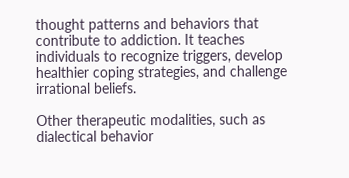thought patterns and behaviors that contribute to addiction. It teaches individuals to recognize triggers, develop healthier coping strategies, and challenge irrational beliefs.

Other therapeutic modalities, such as dialectical behavior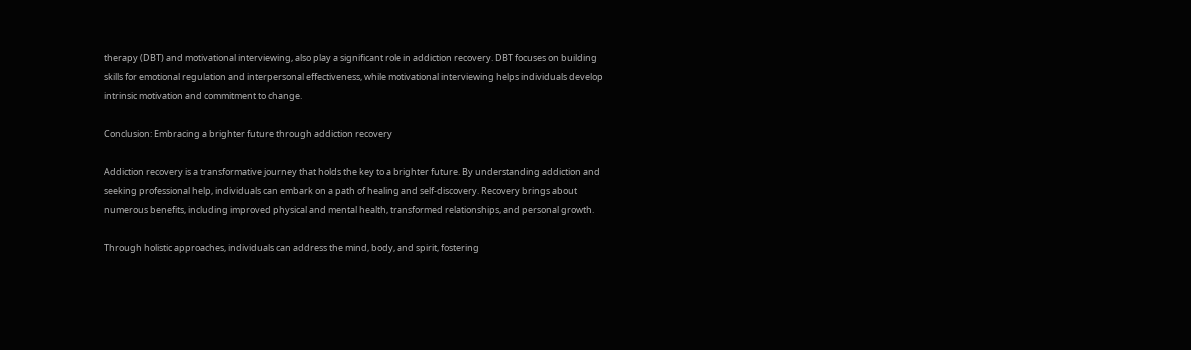therapy (DBT) and motivational interviewing, also play a significant role in addiction recovery. DBT focuses on building skills for emotional regulation and interpersonal effectiveness, while motivational interviewing helps individuals develop intrinsic motivation and commitment to change.

Conclusion: Embracing a brighter future through addiction recovery

Addiction recovery is a transformative journey that holds the key to a brighter future. By understanding addiction and seeking professional help, individuals can embark on a path of healing and self-discovery. Recovery brings about numerous benefits, including improved physical and mental health, transformed relationships, and personal growth.

Through holistic approaches, individuals can address the mind, body, and spirit, fostering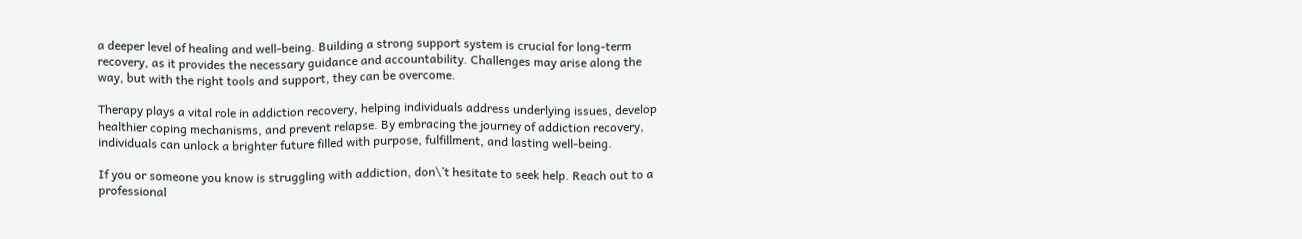a deeper level of healing and well-being. Building a strong support system is crucial for long-term recovery, as it provides the necessary guidance and accountability. Challenges may arise along the way, but with the right tools and support, they can be overcome.

Therapy plays a vital role in addiction recovery, helping individuals address underlying issues, develop healthier coping mechanisms, and prevent relapse. By embracing the journey of addiction recovery, individuals can unlock a brighter future filled with purpose, fulfillment, and lasting well-being.

If you or someone you know is struggling with addiction, don\’t hesitate to seek help. Reach out to a professional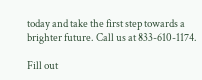today and take the first step towards a brighter future. Call us at 833-610-1174.

Fill out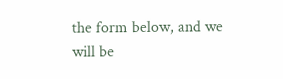the form below, and we will be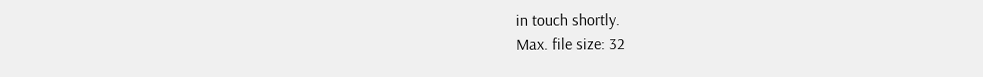in touch shortly.
Max. file size: 32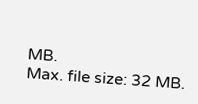MB.
Max. file size: 32 MB.